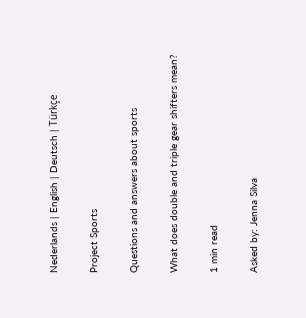Nederlands | English | Deutsch | Türkçe

Project Sports

Questions and answers about sports

What does double and triple gear shifters mean?

1 min read

Asked by: Jenna Silva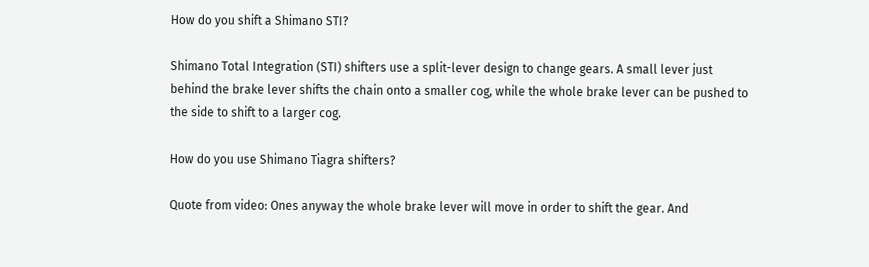How do you shift a Shimano STI?

Shimano Total Integration (STI) shifters use a split-lever design to change gears. A small lever just behind the brake lever shifts the chain onto a smaller cog, while the whole brake lever can be pushed to the side to shift to a larger cog.

How do you use Shimano Tiagra shifters?

Quote from video: Ones anyway the whole brake lever will move in order to shift the gear. And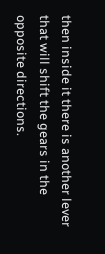then inside it there is another lever that will shift the gears in the opposite directions.